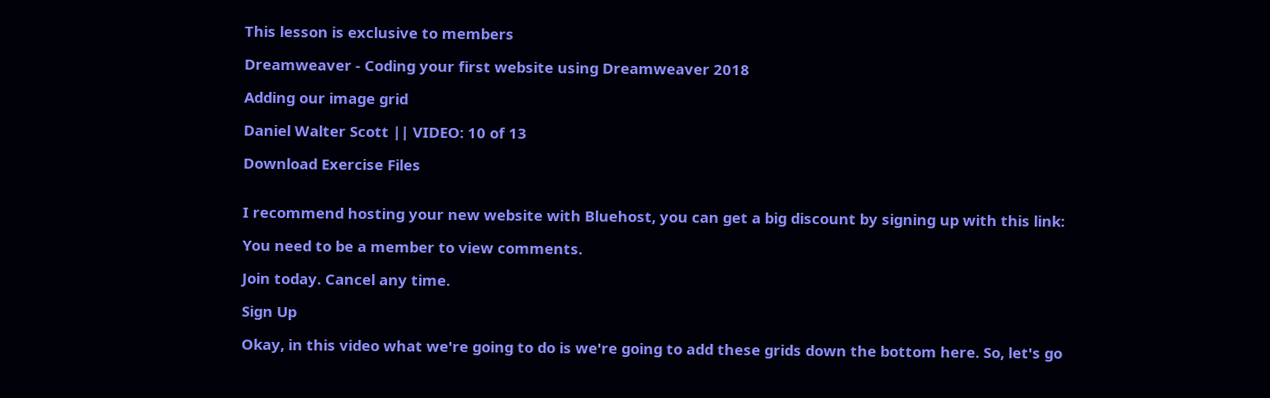This lesson is exclusive to members

Dreamweaver - Coding your first website using Dreamweaver 2018

Adding our image grid

Daniel Walter Scott || VIDEO: 10 of 13

Download Exercise Files


I recommend hosting your new website with Bluehost, you can get a big discount by signing up with this link:

You need to be a member to view comments.

Join today. Cancel any time.

Sign Up

Okay, in this video what we're going to do is we're going to add these grids down the bottom here. So, let's go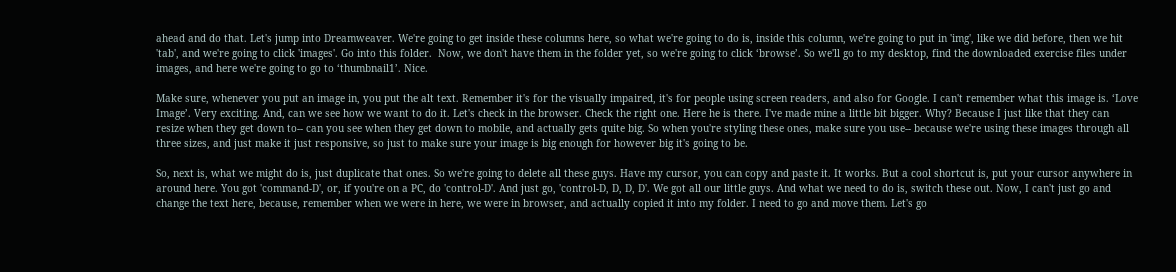ahead and do that. Let's jump into Dreamweaver. We're going to get inside these columns here, so what we're going to do is, inside this column, we're going to put in 'img', like we did before, then we hit 'tab', and we're going to click 'images'. Go into this folder.  Now, we don't have them in the folder yet, so we're going to click ‘browse’. So we'll go to my desktop, find the downloaded exercise files under images, and here we're going to go to ‘thumbnail1’. Nice.

Make sure, whenever you put an image in, you put the alt text. Remember it's for the visually impaired, it's for people using screen readers, and also for Google. I can't remember what this image is. ‘Love Image’. Very exciting. And, can we see how we want to do it. Let's check in the browser. Check the right one. Here he is there. I've made mine a little bit bigger. Why? Because I just like that they can resize when they get down to-- can you see when they get down to mobile, and actually gets quite big. So when you're styling these ones, make sure you use-- because we're using these images through all three sizes, and just make it just responsive, so just to make sure your image is big enough for however big it's going to be.

So, next is, what we might do is, just duplicate that ones. So we're going to delete all these guys. Have my cursor, you can copy and paste it. It works. But a cool shortcut is, put your cursor anywhere in around here. You got 'command-D', or, if you're on a PC, do 'control-D'. And just go, 'control-D, D, D, D'. We got all our little guys. And what we need to do is, switch these out. Now, I can't just go and change the text here, because, remember when we were in here, we were in browser, and actually copied it into my folder. I need to go and move them. Let's go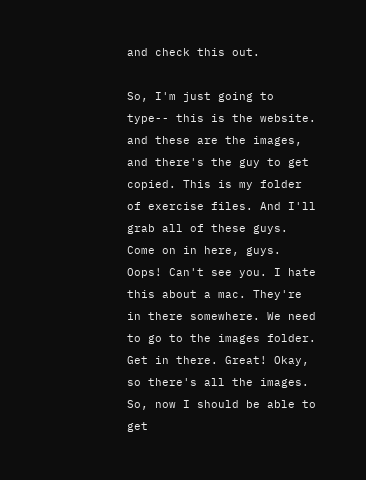and check this out.

So, I'm just going to type-- this is the website. and these are the images, and there's the guy to get copied. This is my folder of exercise files. And I'll grab all of these guys. Come on in here, guys. Oops! Can't see you. I hate this about a mac. They're in there somewhere. We need to go to the images folder. Get in there. Great! Okay, so there's all the images. So, now I should be able to get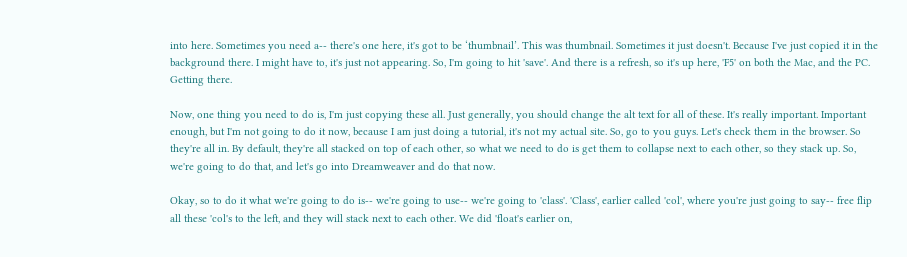into here. Sometimes you need a-- there's one here, it's got to be ‘thumbnail’. This was thumbnail. Sometimes it just doesn't. Because I've just copied it in the background there. I might have to, it's just not appearing. So, I'm going to hit 'save'. And there is a refresh, so it's up here, 'F5' on both the Mac, and the PC. Getting there.

Now, one thing you need to do is, I'm just copying these all. Just generally, you should change the alt text for all of these. It's really important. Important enough, but I'm not going to do it now, because I am just doing a tutorial, it's not my actual site. So, go to you guys. Let's check them in the browser. So they're all in. By default, they're all stacked on top of each other, so what we need to do is get them to collapse next to each other, so they stack up. So, we're going to do that, and let's go into Dreamweaver and do that now.

Okay, so to do it what we're going to do is-- we're going to use-- we're going to 'class'. 'Class', earlier called 'col', where you're just going to say-- free flip all these 'col's to the left, and they will stack next to each other. We did 'float's earlier on,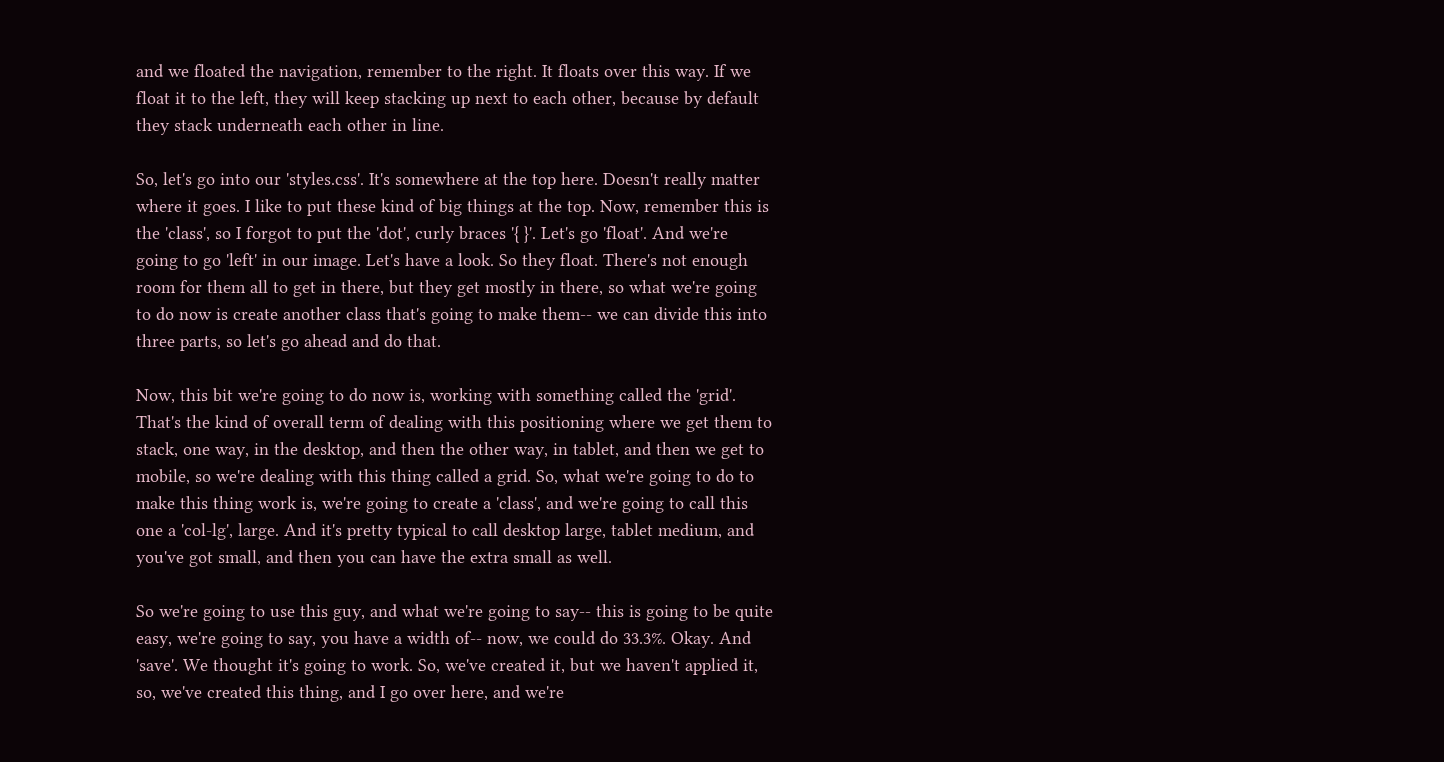and we floated the navigation, remember to the right. It floats over this way. If we float it to the left, they will keep stacking up next to each other, because by default they stack underneath each other in line.

So, let's go into our 'styles.css'. It's somewhere at the top here. Doesn't really matter where it goes. I like to put these kind of big things at the top. Now, remember this is the 'class', so I forgot to put the 'dot', curly braces '{ }'. Let's go 'float'. And we're going to go 'left' in our image. Let's have a look. So they float. There's not enough room for them all to get in there, but they get mostly in there, so what we're going to do now is create another class that's going to make them-- we can divide this into three parts, so let's go ahead and do that.

Now, this bit we're going to do now is, working with something called the 'grid'. That's the kind of overall term of dealing with this positioning where we get them to stack, one way, in the desktop, and then the other way, in tablet, and then we get to mobile, so we're dealing with this thing called a grid. So, what we're going to do to make this thing work is, we're going to create a 'class', and we're going to call this one a 'col-lg', large. And it's pretty typical to call desktop large, tablet medium, and you've got small, and then you can have the extra small as well.

So we're going to use this guy, and what we're going to say-- this is going to be quite easy, we're going to say, you have a width of-- now, we could do 33.3%. Okay. And 'save'. We thought it's going to work. So, we've created it, but we haven't applied it, so, we've created this thing, and I go over here, and we're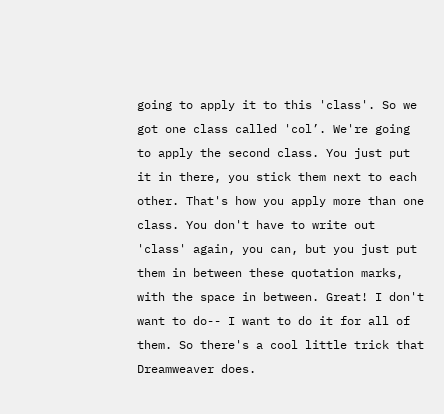going to apply it to this 'class'. So we got one class called 'col’. We're going to apply the second class. You just put it in there, you stick them next to each other. That's how you apply more than one class. You don't have to write out 'class' again, you can, but you just put them in between these quotation marks, with the space in between. Great! I don't want to do-- I want to do it for all of them. So there's a cool little trick that Dreamweaver does.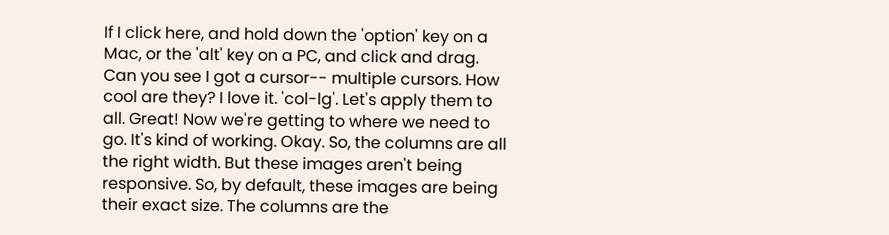If I click here, and hold down the 'option' key on a Mac, or the 'alt' key on a PC, and click and drag. Can you see I got a cursor-- multiple cursors. How cool are they? I love it. 'col-lg'. Let's apply them to all. Great! Now we're getting to where we need to go. It's kind of working. Okay. So, the columns are all the right width. But these images aren't being responsive. So, by default, these images are being their exact size. The columns are the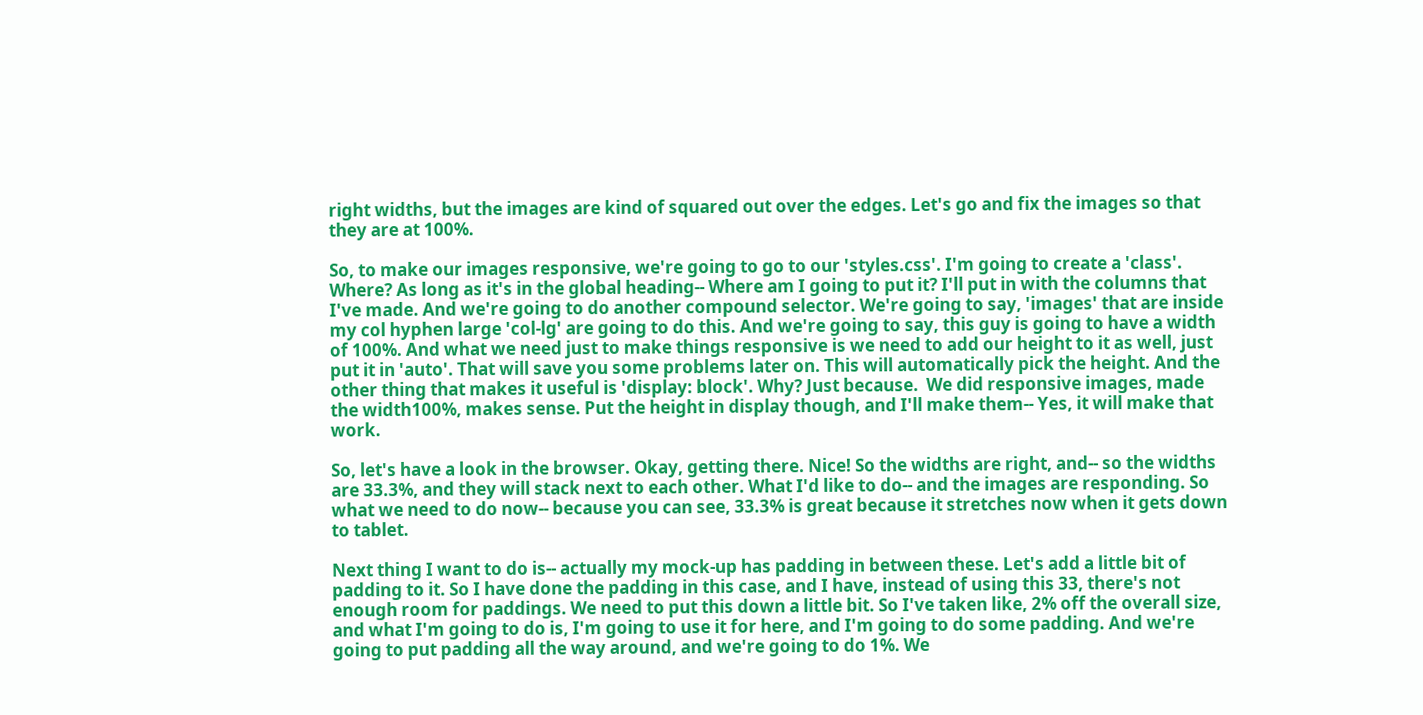right widths, but the images are kind of squared out over the edges. Let's go and fix the images so that they are at 100%.

So, to make our images responsive, we're going to go to our 'styles.css'. I'm going to create a 'class'. Where? As long as it's in the global heading-- Where am I going to put it? I'll put in with the columns that I've made. And we're going to do another compound selector. We're going to say, 'images' that are inside my col hyphen large 'col-lg' are going to do this. And we're going to say, this guy is going to have a width of 100%. And what we need just to make things responsive is we need to add our height to it as well, just put it in 'auto'. That will save you some problems later on. This will automatically pick the height. And the other thing that makes it useful is 'display: block'. Why? Just because.  We did responsive images, made the width100%, makes sense. Put the height in display though, and I'll make them-- Yes, it will make that work.

So, let's have a look in the browser. Okay, getting there. Nice! So the widths are right, and-- so the widths are 33.3%, and they will stack next to each other. What I'd like to do-- and the images are responding. So what we need to do now-- because you can see, 33.3% is great because it stretches now when it gets down to tablet.

Next thing I want to do is-- actually my mock-up has padding in between these. Let's add a little bit of padding to it. So I have done the padding in this case, and I have, instead of using this 33, there's not enough room for paddings. We need to put this down a little bit. So I've taken like, 2% off the overall size, and what I'm going to do is, I'm going to use it for here, and I'm going to do some padding. And we're going to put padding all the way around, and we're going to do 1%. We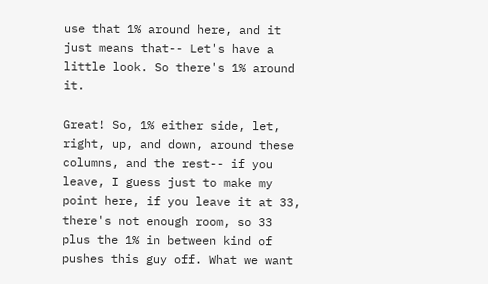use that 1% around here, and it just means that-- Let's have a little look. So there's 1% around it.

Great! So, 1% either side, let, right, up, and down, around these columns, and the rest-- if you leave, I guess just to make my point here, if you leave it at 33, there's not enough room, so 33 plus the 1% in between kind of pushes this guy off. What we want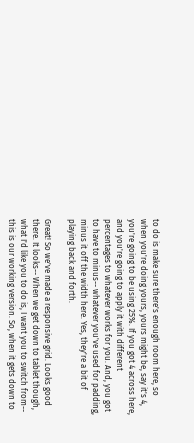to do is make sure there's enough room here, so when you're doing yours, yours might be, say it's 4, you're going to be using 25%. If you got 4 across here, and you're going to apply it with different percentages to whatever works for you. And, you got to have to minus-- whatever you've used for padding, minus it off the width here. Yes, they're a bit of playing back and forth.

Great! So we've made a responsive grid. Looks good there. It looks-- When we get down to tablet though, what I'd like you to do is, I want you to switch from-- this is our working version. So, when it gets down to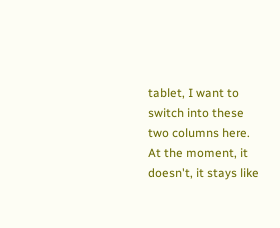tablet, I want to switch into these two columns here. At the moment, it doesn't, it stays like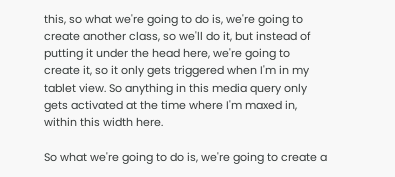this, so what we're going to do is, we're going to create another class, so we'll do it, but instead of putting it under the head here, we're going to create it, so it only gets triggered when I'm in my tablet view. So anything in this media query only gets activated at the time where I'm maxed in, within this width here.

So what we're going to do is, we're going to create a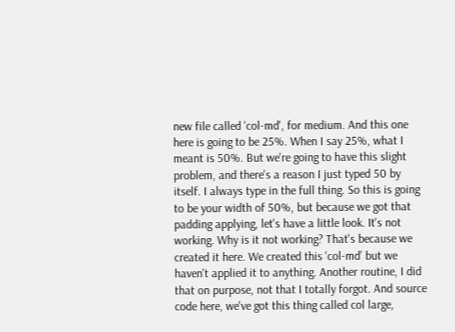new file called 'col-md', for medium. And this one here is going to be 25%. When I say 25%, what I meant is 50%. But we're going to have this slight problem, and there's a reason I just typed 50 by itself. I always type in the full thing. So this is going to be your width of 50%, but because we got that padding applying, let's have a little look. It's not working. Why is it not working? That's because we created it here. We created this 'col-md’ but we haven't applied it to anything. Another routine, I did that on purpose, not that I totally forgot. And source code here, we've got this thing called col large,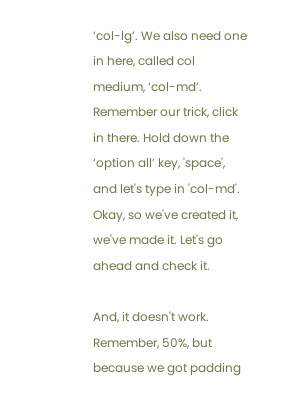‘col-lg’. We also need one in here, called col medium, ‘col-md’. Remember our trick, click in there. Hold down the ‘option all’ key, 'space', and let's type in 'col-md'. Okay, so we've created it, we've made it. Let's go ahead and check it.

And, it doesn't work. Remember, 50%, but because we got padding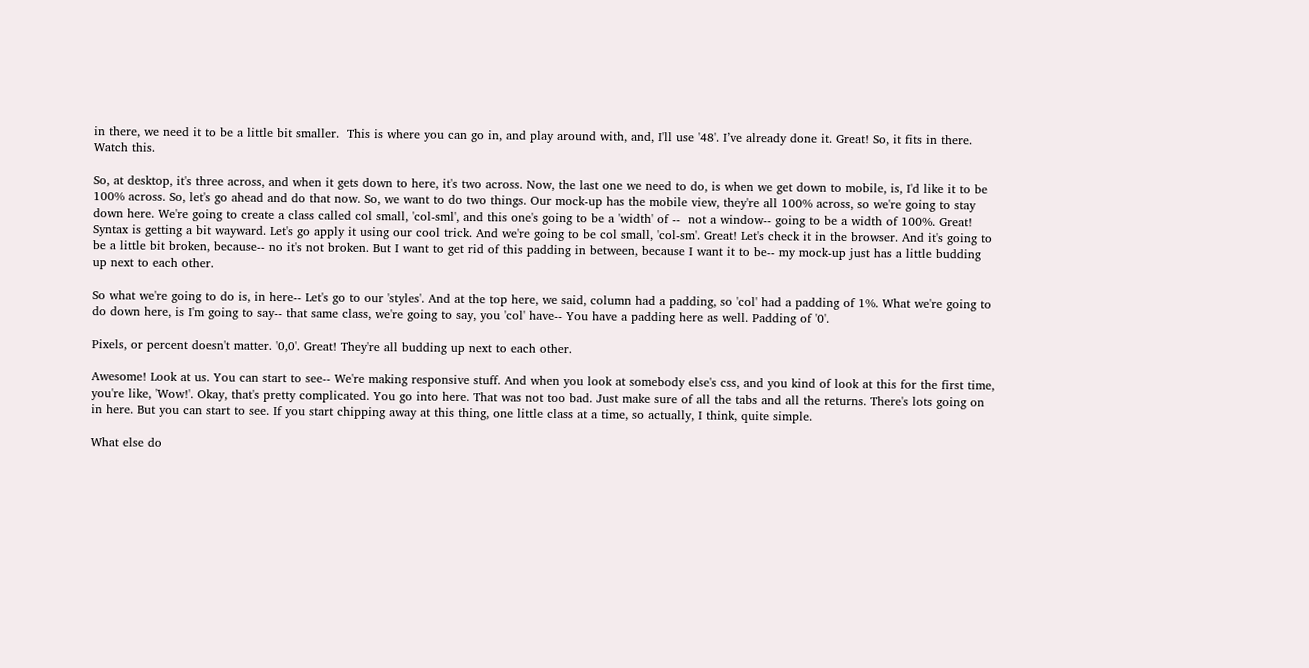in there, we need it to be a little bit smaller.  This is where you can go in, and play around with, and, I'll use '48'. I’ve already done it. Great! So, it fits in there. Watch this.

So, at desktop, it's three across, and when it gets down to here, it's two across. Now, the last one we need to do, is when we get down to mobile, is, I'd like it to be 100% across. So, let's go ahead and do that now. So, we want to do two things. Our mock-up has the mobile view, they're all 100% across, so we're going to stay down here. We're going to create a class called col small, 'col-sml', and this one's going to be a 'width' of --  not a window-- going to be a width of 100%. Great! Syntax is getting a bit wayward. Let's go apply it using our cool trick. And we're going to be col small, 'col-sm'. Great! Let's check it in the browser. And it's going to be a little bit broken, because-- no it's not broken. But I want to get rid of this padding in between, because I want it to be-- my mock-up just has a little budding up next to each other.

So what we're going to do is, in here-- Let's go to our 'styles'. And at the top here, we said, column had a padding, so 'col' had a padding of 1%. What we're going to do down here, is I'm going to say-- that same class, we're going to say, you 'col' have-- You have a padding here as well. Padding of '0'.

Pixels, or percent doesn't matter. '0,0'. Great! They're all budding up next to each other.

Awesome! Look at us. You can start to see-- We're making responsive stuff. And when you look at somebody else's css, and you kind of look at this for the first time, you're like, 'Wow!'. Okay, that's pretty complicated. You go into here. That was not too bad. Just make sure of all the tabs and all the returns. There's lots going on in here. But you can start to see. If you start chipping away at this thing, one little class at a time, so actually, I think, quite simple.

What else do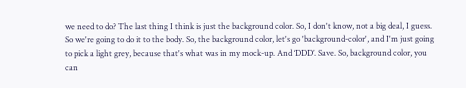we need to do? The last thing I think is just the background color. So, I don't know, not a big deal, I guess. So we're going to do it to the body. So, the background color, let's go 'background-color', and I'm just going to pick a light grey, because that's what was in my mock-up. And ‘DDD’. Save. So, background color, you can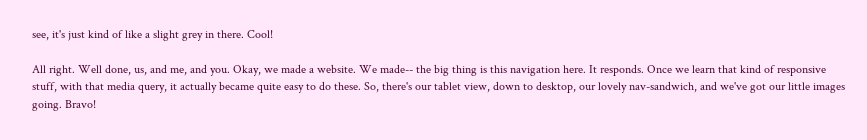see, it's just kind of like a slight grey in there. Cool!

All right. Well done, us, and me, and you. Okay, we made a website. We made-- the big thing is this navigation here. It responds. Once we learn that kind of responsive stuff, with that media query, it actually became quite easy to do these. So, there's our tablet view, down to desktop, our lovely nav-sandwich, and we've got our little images going. Bravo!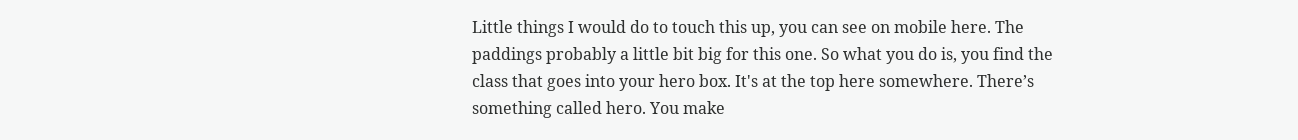Little things I would do to touch this up, you can see on mobile here. The paddings probably a little bit big for this one. So what you do is, you find the class that goes into your hero box. It's at the top here somewhere. There’s something called hero. You make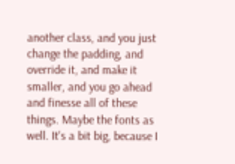another class, and you just change the padding, and override it, and make it smaller, and you go ahead and finesse all of these things. Maybe the fonts as well. It's a bit big, because I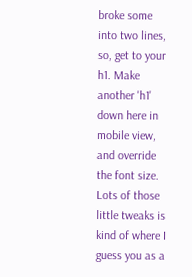broke some into two lines, so, get to your h1. Make another 'h1' down here in mobile view, and override the font size. Lots of those little tweaks is kind of where I guess you as a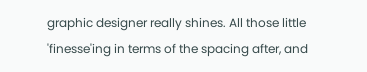graphic designer really shines. All those little 'finesse'ing in terms of the spacing after, and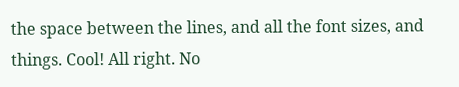the space between the lines, and all the font sizes, and things. Cool! All right. No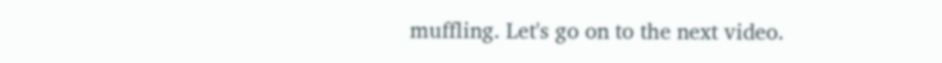muffling. Let's go on to the next video.